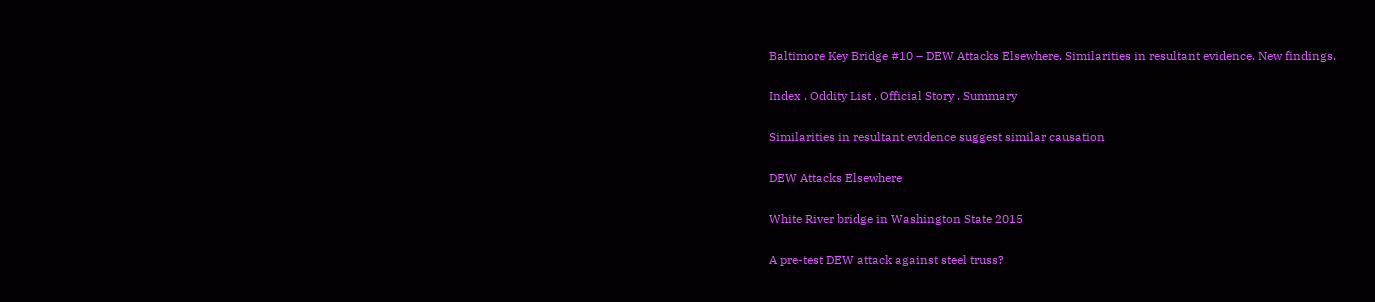Baltimore Key Bridge #10 – DEW Attacks Elsewhere. Similarities in resultant evidence. New findings.

Index . Oddity List . Official Story . Summary

Similarities in resultant evidence suggest similar causation

DEW Attacks Elsewhere

White River bridge in Washington State 2015

A pre-test DEW attack against steel truss?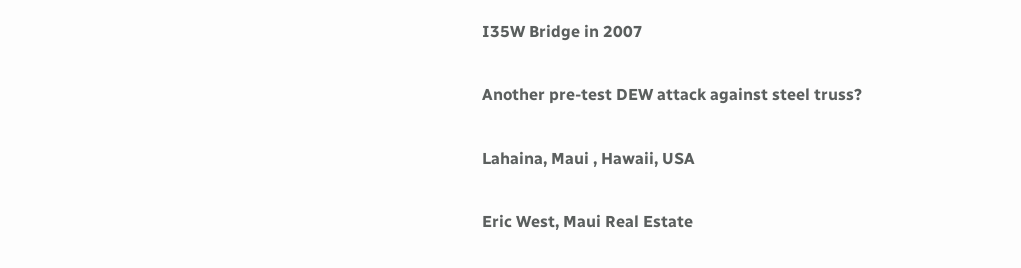I35W Bridge in 2007

Another pre-test DEW attack against steel truss?

Lahaina, Maui , Hawaii, USA

Eric West, Maui Real Estate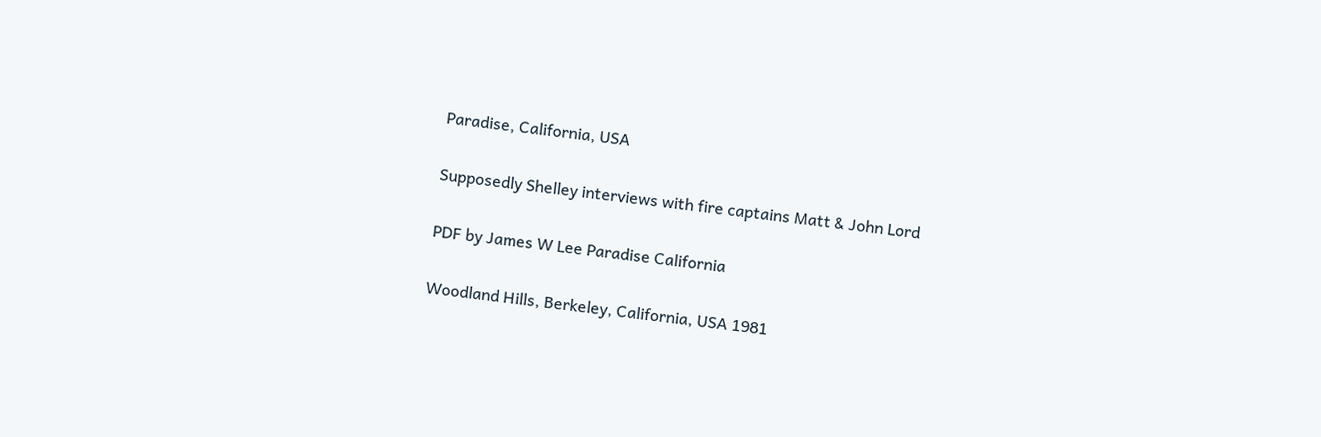Paradise, California, USA

Supposedly Shelley interviews with fire captains Matt & John Lord

PDF by James W Lee Paradise California

Woodland Hills, Berkeley, California, USA 1981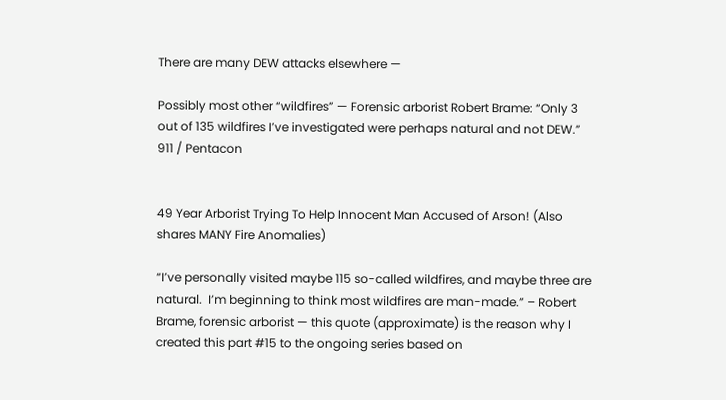There are many DEW attacks elsewhere —

Possibly most other “wildfires” — Forensic arborist Robert Brame: “Only 3 out of 135 wildfires I’ve investigated were perhaps natural and not DEW.”
911 / Pentacon


49 Year Arborist Trying To Help Innocent Man Accused of Arson! (Also shares MANY Fire Anomalies)

“I’ve personally visited maybe 115 so-called wildfires, and maybe three are natural.  I’m beginning to think most wildfires are man-made.” – Robert Brame, forensic arborist — this quote (approximate) is the reason why I created this part #15 to the ongoing series based on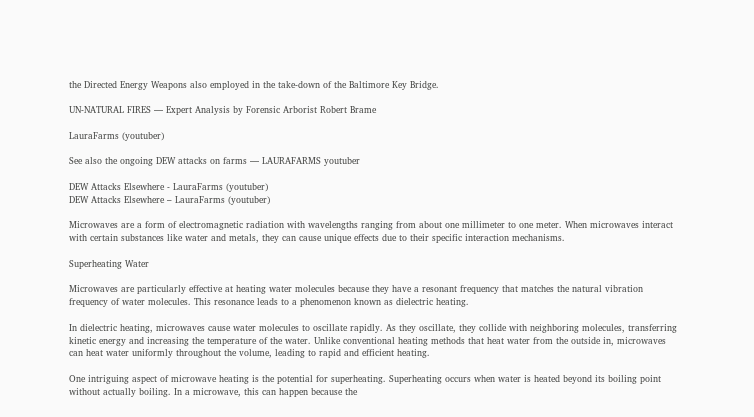the Directed Energy Weapons also employed in the take-down of the Baltimore Key Bridge.

UN-NATURAL FIRES — Expert Analysis by Forensic Arborist Robert Brame

LauraFarms (youtuber)

See also the ongoing DEW attacks on farms — LAURAFARMS youtuber

DEW Attacks Elsewhere - LauraFarms (youtuber)
DEW Attacks Elsewhere – LauraFarms (youtuber)

Microwaves are a form of electromagnetic radiation with wavelengths ranging from about one millimeter to one meter. When microwaves interact with certain substances like water and metals, they can cause unique effects due to their specific interaction mechanisms.

Superheating Water

Microwaves are particularly effective at heating water molecules because they have a resonant frequency that matches the natural vibration frequency of water molecules. This resonance leads to a phenomenon known as dielectric heating.

In dielectric heating, microwaves cause water molecules to oscillate rapidly. As they oscillate, they collide with neighboring molecules, transferring kinetic energy and increasing the temperature of the water. Unlike conventional heating methods that heat water from the outside in, microwaves can heat water uniformly throughout the volume, leading to rapid and efficient heating.

One intriguing aspect of microwave heating is the potential for superheating. Superheating occurs when water is heated beyond its boiling point without actually boiling. In a microwave, this can happen because the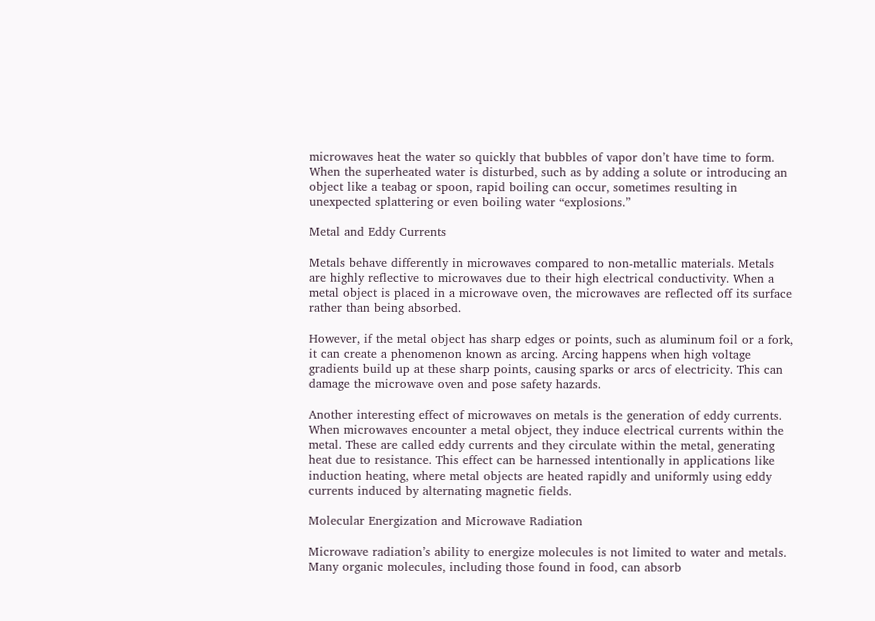microwaves heat the water so quickly that bubbles of vapor don’t have time to form. When the superheated water is disturbed, such as by adding a solute or introducing an object like a teabag or spoon, rapid boiling can occur, sometimes resulting in unexpected splattering or even boiling water “explosions.”

Metal and Eddy Currents

Metals behave differently in microwaves compared to non-metallic materials. Metals are highly reflective to microwaves due to their high electrical conductivity. When a metal object is placed in a microwave oven, the microwaves are reflected off its surface rather than being absorbed.

However, if the metal object has sharp edges or points, such as aluminum foil or a fork, it can create a phenomenon known as arcing. Arcing happens when high voltage gradients build up at these sharp points, causing sparks or arcs of electricity. This can damage the microwave oven and pose safety hazards.

Another interesting effect of microwaves on metals is the generation of eddy currents. When microwaves encounter a metal object, they induce electrical currents within the metal. These are called eddy currents and they circulate within the metal, generating heat due to resistance. This effect can be harnessed intentionally in applications like induction heating, where metal objects are heated rapidly and uniformly using eddy currents induced by alternating magnetic fields.

Molecular Energization and Microwave Radiation

Microwave radiation’s ability to energize molecules is not limited to water and metals. Many organic molecules, including those found in food, can absorb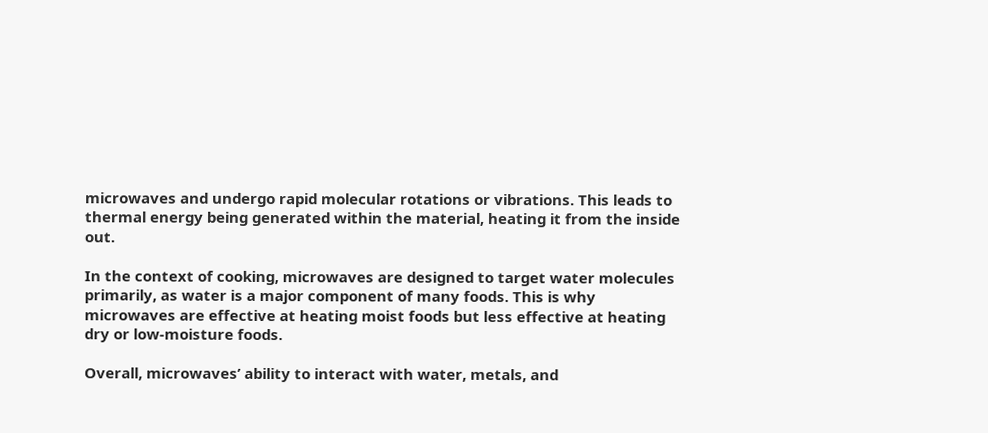microwaves and undergo rapid molecular rotations or vibrations. This leads to thermal energy being generated within the material, heating it from the inside out.

In the context of cooking, microwaves are designed to target water molecules primarily, as water is a major component of many foods. This is why microwaves are effective at heating moist foods but less effective at heating dry or low-moisture foods.

Overall, microwaves’ ability to interact with water, metals, and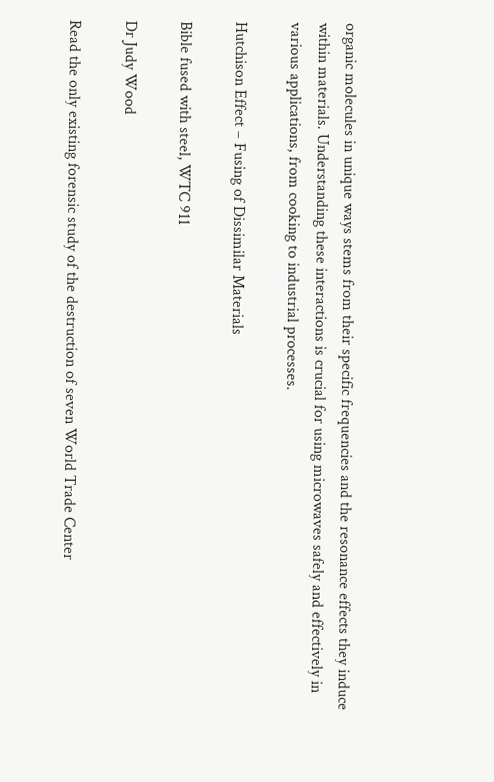organic molecules in unique ways stems from their specific frequencies and the resonance effects they induce within materials. Understanding these interactions is crucial for using microwaves safely and effectively in various applications, from cooking to industrial processes.

Hutchison Effect – Fusing of Dissimilar Materials

Bible fused with steel, WTC 911

Dr Judy Wood

Read the only existing forensic study of the destruction of seven World Trade Center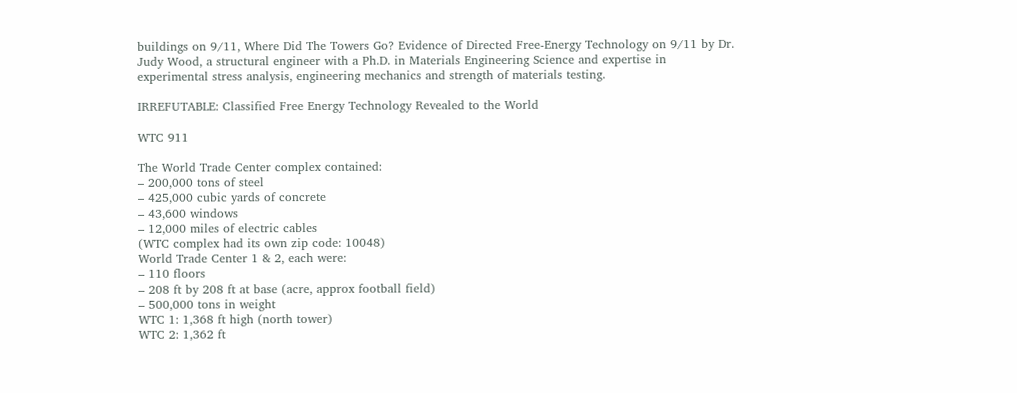buildings on 9/11, Where Did The Towers Go? Evidence of Directed Free-Energy Technology on 9/11 by Dr. Judy Wood, a structural engineer with a Ph.D. in Materials Engineering Science and expertise in experimental stress analysis, engineering mechanics and strength of materials testing.

IRREFUTABLE: Classified Free Energy Technology Revealed to the World

WTC 911

The World Trade Center complex contained:
– 200,000 tons of steel
– 425,000 cubic yards of concrete
– 43,600 windows
– 12,000 miles of electric cables
(WTC complex had its own zip code: 10048)
World Trade Center 1 & 2, each were:
– 110 floors
– 208 ft by 208 ft at base (acre, approx football field)
– 500,000 tons in weight
WTC 1: 1,368 ft high (north tower)
WTC 2: 1,362 ft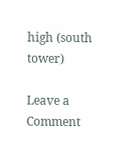high (south tower)

Leave a Comment